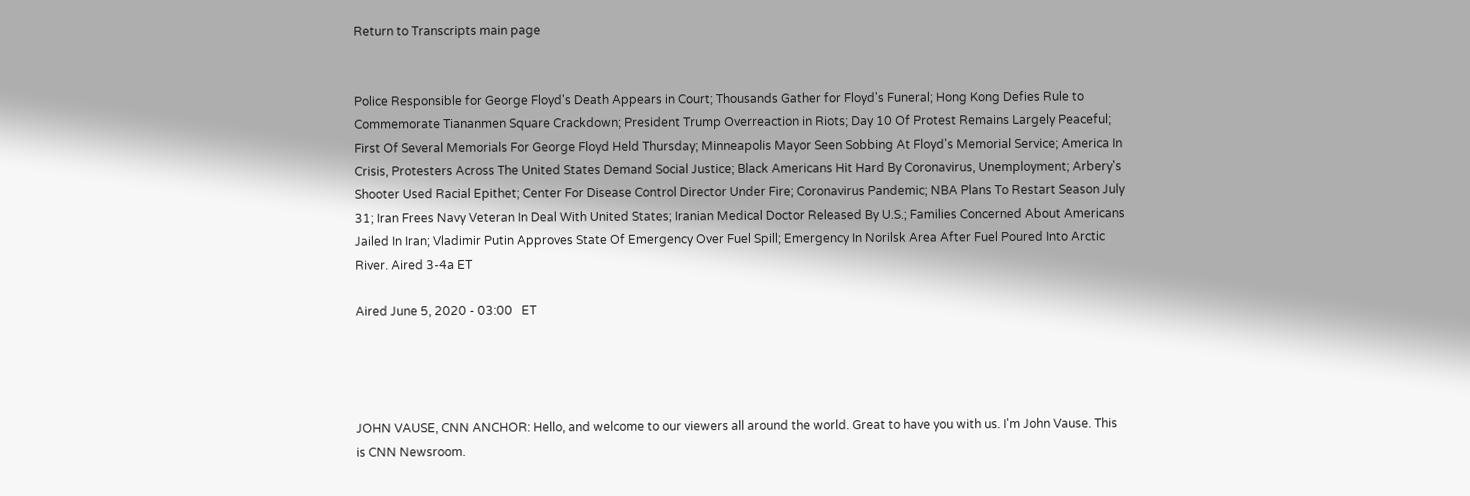Return to Transcripts main page


Police Responsible for George Floyd's Death Appears in Court; Thousands Gather for Floyd's Funeral; Hong Kong Defies Rule to Commemorate Tiananmen Square Crackdown; President Trump Overreaction in Riots; Day 10 Of Protest Remains Largely Peaceful; First Of Several Memorials For George Floyd Held Thursday; Minneapolis Mayor Seen Sobbing At Floyd's Memorial Service; America In Crisis, Protesters Across The United States Demand Social Justice; Black Americans Hit Hard By Coronavirus, Unemployment; Arbery's Shooter Used Racial Epithet; Center For Disease Control Director Under Fire; Coronavirus Pandemic; NBA Plans To Restart Season July 31; Iran Frees Navy Veteran In Deal With United States; Iranian Medical Doctor Released By U.S.; Families Concerned About Americans Jailed In Iran; Vladimir Putin Approves State Of Emergency Over Fuel Spill; Emergency In Norilsk Area After Fuel Poured Into Arctic River. Aired 3-4a ET

Aired June 5, 2020 - 03:00   ET




JOHN VAUSE, CNN ANCHOR: Hello, and welcome to our viewers all around the world. Great to have you with us. I'm John Vause. This is CNN Newsroom.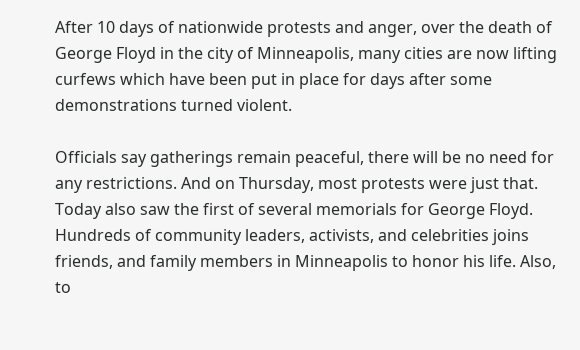After 10 days of nationwide protests and anger, over the death of George Floyd in the city of Minneapolis, many cities are now lifting curfews which have been put in place for days after some demonstrations turned violent.

Officials say gatherings remain peaceful, there will be no need for any restrictions. And on Thursday, most protests were just that. Today also saw the first of several memorials for George Floyd. Hundreds of community leaders, activists, and celebrities joins friends, and family members in Minneapolis to honor his life. Also, to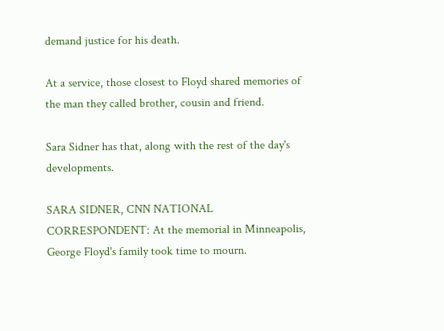demand justice for his death.

At a service, those closest to Floyd shared memories of the man they called brother, cousin and friend.

Sara Sidner has that, along with the rest of the day's developments.

SARA SIDNER, CNN NATIONAL CORRESPONDENT: At the memorial in Minneapolis, George Floyd's family took time to mourn.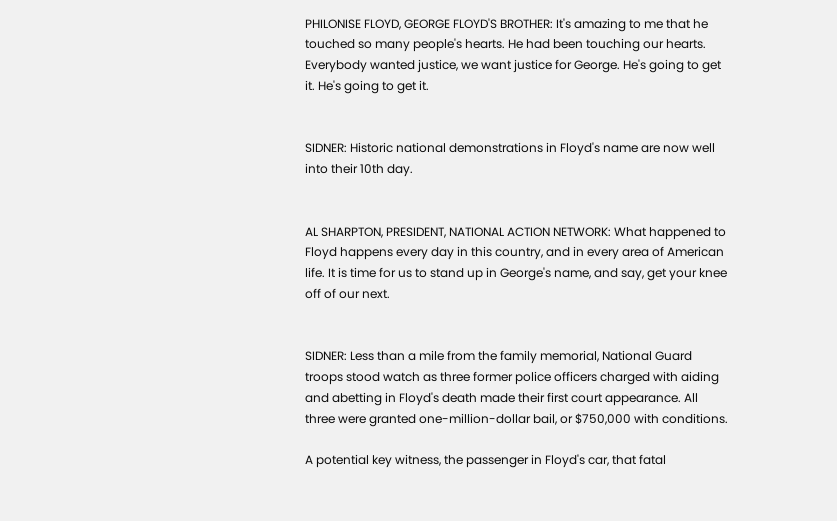PHILONISE FLOYD, GEORGE FLOYD'S BROTHER: It's amazing to me that he touched so many people's hearts. He had been touching our hearts. Everybody wanted justice, we want justice for George. He's going to get it. He's going to get it.


SIDNER: Historic national demonstrations in Floyd's name are now well into their 10th day.


AL SHARPTON, PRESIDENT, NATIONAL ACTION NETWORK: What happened to Floyd happens every day in this country, and in every area of American life. It is time for us to stand up in George's name, and say, get your knee off of our next.


SIDNER: Less than a mile from the family memorial, National Guard troops stood watch as three former police officers charged with aiding and abetting in Floyd's death made their first court appearance. All three were granted one-million-dollar bail, or $750,000 with conditions.

A potential key witness, the passenger in Floyd's car, that fatal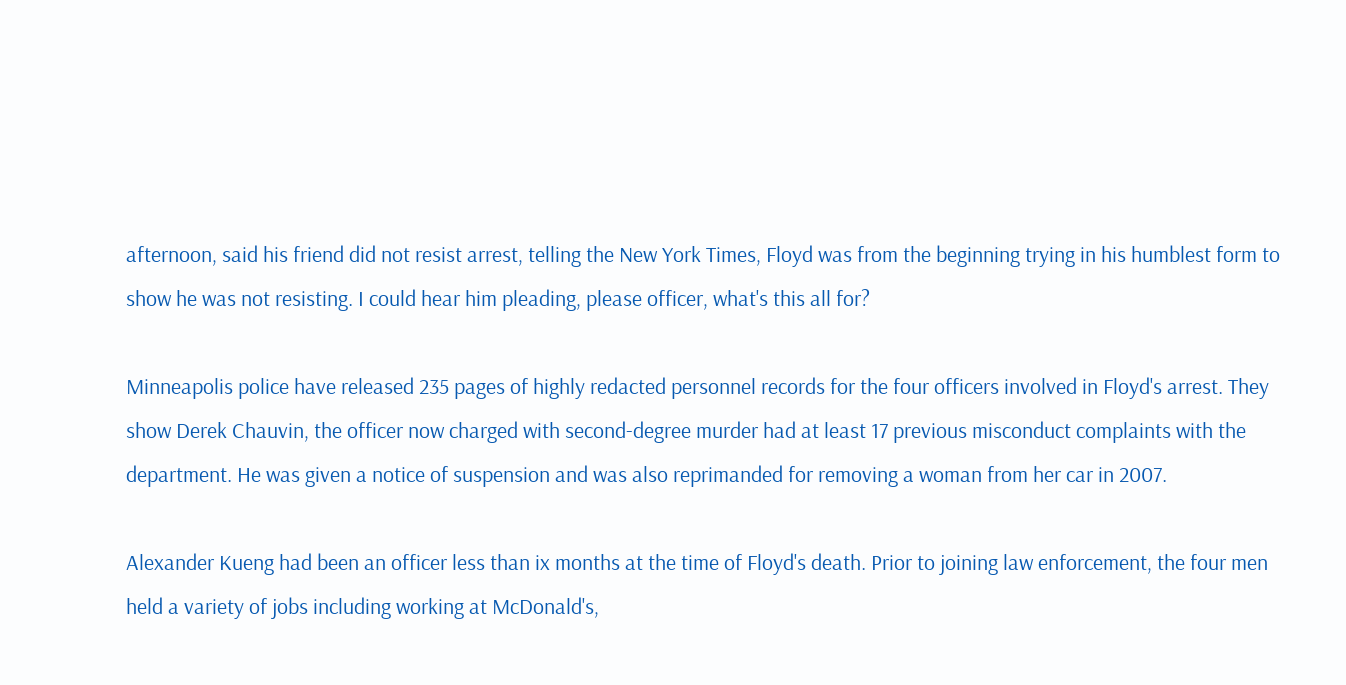afternoon, said his friend did not resist arrest, telling the New York Times, Floyd was from the beginning trying in his humblest form to show he was not resisting. I could hear him pleading, please officer, what's this all for?

Minneapolis police have released 235 pages of highly redacted personnel records for the four officers involved in Floyd's arrest. They show Derek Chauvin, the officer now charged with second-degree murder had at least 17 previous misconduct complaints with the department. He was given a notice of suspension and was also reprimanded for removing a woman from her car in 2007.

Alexander Kueng had been an officer less than ix months at the time of Floyd's death. Prior to joining law enforcement, the four men held a variety of jobs including working at McDonald's,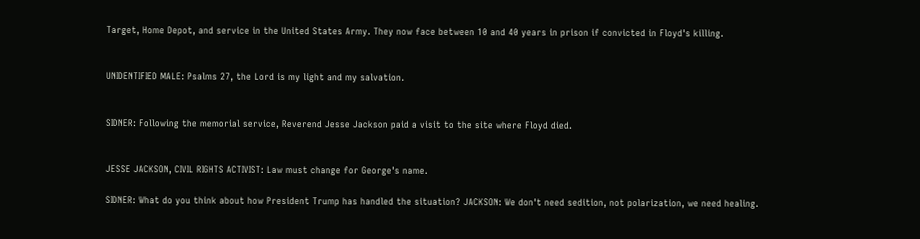Target, Home Depot, and service in the United States Army. They now face between 10 and 40 years in prison if convicted in Floyd's killing.


UNIDENTIFIED MALE: Psalms 27, the Lord is my light and my salvation.


SIDNER: Following the memorial service, Reverend Jesse Jackson paid a visit to the site where Floyd died.


JESSE JACKSON, CIVIL RIGHTS ACTIVIST: Law must change for George's name.

SIDNER: What do you think about how President Trump has handled the situation? JACKSON: We don't need sedition, not polarization, we need healing.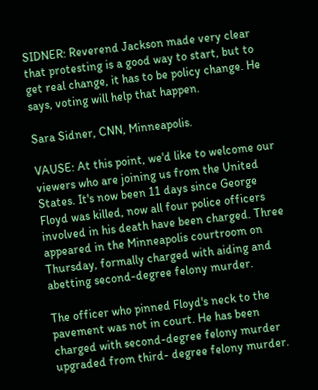SIDNER: Reverend Jackson made very clear that protesting is a good way to start, but to get real change, it has to be policy change. He says, voting will help that happen.

Sara Sidner, CNN, Minneapolis.

VAUSE: At this point, we'd like to welcome our viewers who are joining us from the United States. It's now been 11 days since George Floyd was killed, now all four police officers involved in his death have been charged. Three appeared in the Minneapolis courtroom on Thursday, formally charged with aiding and abetting second-degree felony murder.

The officer who pinned Floyd's neck to the pavement was not in court. He has been charged with second-degree felony murder upgraded from third- degree felony murder.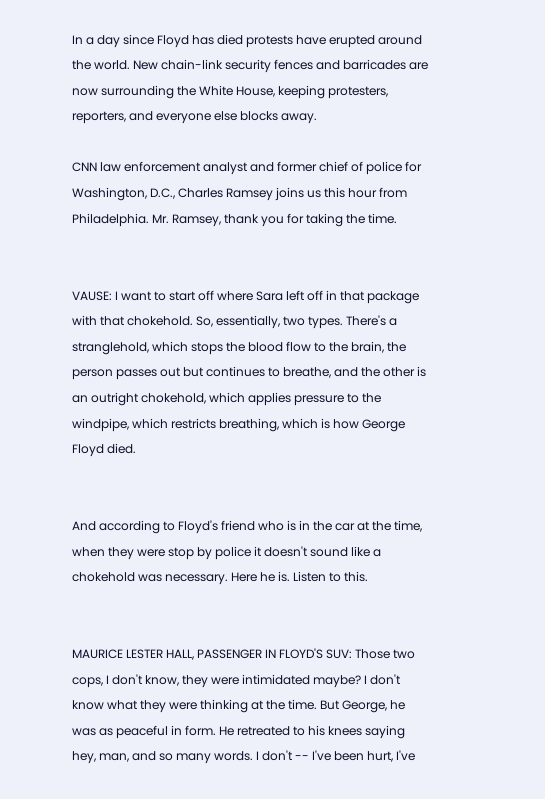In a day since Floyd has died protests have erupted around the world. New chain-link security fences and barricades are now surrounding the White House, keeping protesters, reporters, and everyone else blocks away.

CNN law enforcement analyst and former chief of police for Washington, D.C., Charles Ramsey joins us this hour from Philadelphia. Mr. Ramsey, thank you for taking the time.


VAUSE: I want to start off where Sara left off in that package with that chokehold. So, essentially, two types. There's a stranglehold, which stops the blood flow to the brain, the person passes out but continues to breathe, and the other is an outright chokehold, which applies pressure to the windpipe, which restricts breathing, which is how George Floyd died.


And according to Floyd's friend who is in the car at the time, when they were stop by police it doesn't sound like a chokehold was necessary. Here he is. Listen to this.


MAURICE LESTER HALL, PASSENGER IN FLOYD'S SUV: Those two cops, I don't know, they were intimidated maybe? I don't know what they were thinking at the time. But George, he was as peaceful in form. He retreated to his knees saying hey, man, and so many words. I don't -- I've been hurt, I've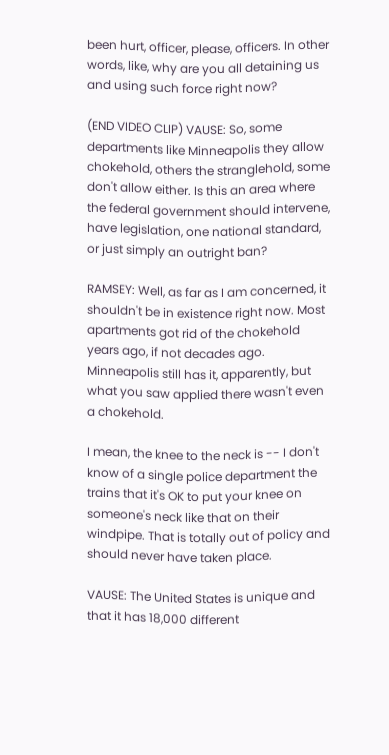been hurt, officer, please, officers. In other words, like, why are you all detaining us and using such force right now?

(END VIDEO CLIP) VAUSE: So, some departments like Minneapolis they allow chokehold, others the stranglehold, some don't allow either. Is this an area where the federal government should intervene, have legislation, one national standard, or just simply an outright ban?

RAMSEY: Well, as far as I am concerned, it shouldn't be in existence right now. Most apartments got rid of the chokehold years ago, if not decades ago. Minneapolis still has it, apparently, but what you saw applied there wasn't even a chokehold.

I mean, the knee to the neck is -- I don't know of a single police department the trains that it's OK to put your knee on someone's neck like that on their windpipe. That is totally out of policy and should never have taken place.

VAUSE: The United States is unique and that it has 18,000 different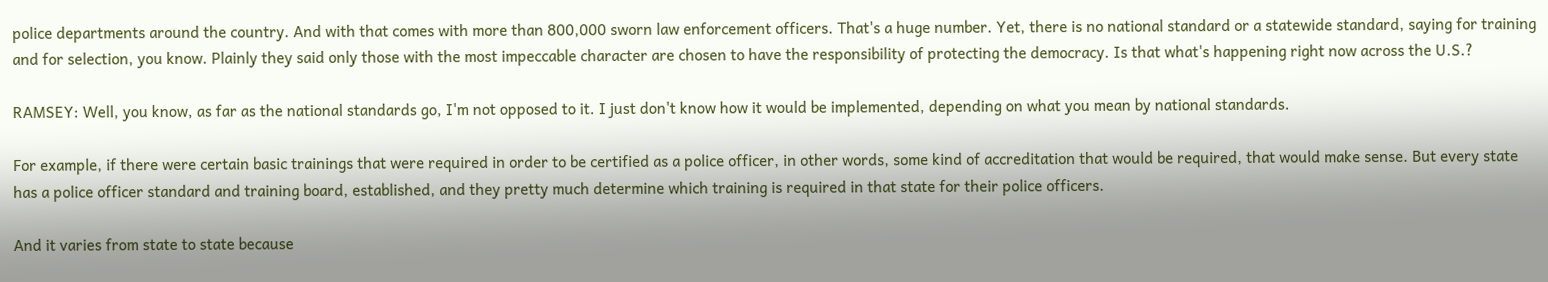police departments around the country. And with that comes with more than 800,000 sworn law enforcement officers. That's a huge number. Yet, there is no national standard or a statewide standard, saying for training and for selection, you know. Plainly they said only those with the most impeccable character are chosen to have the responsibility of protecting the democracy. Is that what's happening right now across the U.S.?

RAMSEY: Well, you know, as far as the national standards go, I'm not opposed to it. I just don't know how it would be implemented, depending on what you mean by national standards.

For example, if there were certain basic trainings that were required in order to be certified as a police officer, in other words, some kind of accreditation that would be required, that would make sense. But every state has a police officer standard and training board, established, and they pretty much determine which training is required in that state for their police officers.

And it varies from state to state because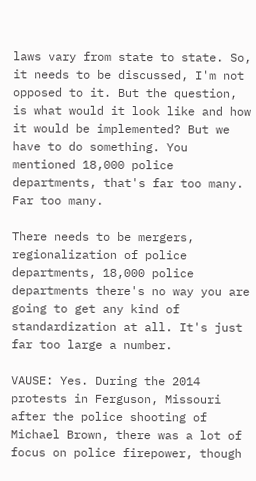laws vary from state to state. So, it needs to be discussed, I'm not opposed to it. But the question, is what would it look like and how it would be implemented? But we have to do something. You mentioned 18,000 police departments, that's far too many. Far too many.

There needs to be mergers, regionalization of police departments, 18,000 police departments there's no way you are going to get any kind of standardization at all. It's just far too large a number.

VAUSE: Yes. During the 2014 protests in Ferguson, Missouri after the police shooting of Michael Brown, there was a lot of focus on police firepower, though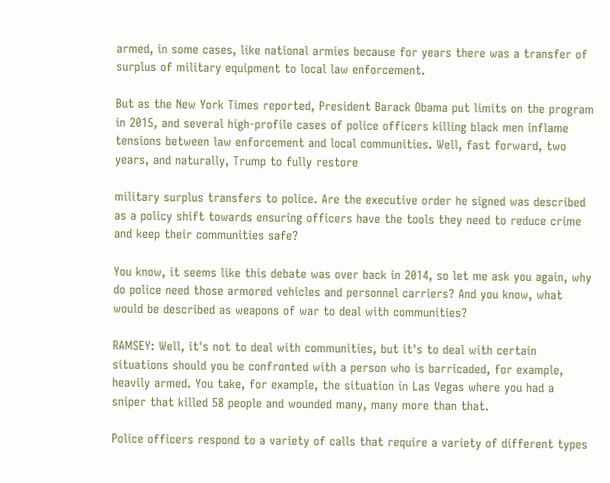armed, in some cases, like national armies because for years there was a transfer of surplus of military equipment to local law enforcement.

But as the New York Times reported, President Barack Obama put limits on the program in 2015, and several high-profile cases of police officers killing black men inflame tensions between law enforcement and local communities. Well, fast forward, two years, and naturally, Trump to fully restore

military surplus transfers to police. Are the executive order he signed was described as a policy shift towards ensuring officers have the tools they need to reduce crime and keep their communities safe?

You know, it seems like this debate was over back in 2014, so let me ask you again, why do police need those armored vehicles and personnel carriers? And you know, what would be described as weapons of war to deal with communities?

RAMSEY: Well, it's not to deal with communities, but it's to deal with certain situations should you be confronted with a person who is barricaded, for example, heavily armed. You take, for example, the situation in Las Vegas where you had a sniper that killed 58 people and wounded many, many more than that.

Police officers respond to a variety of calls that require a variety of different types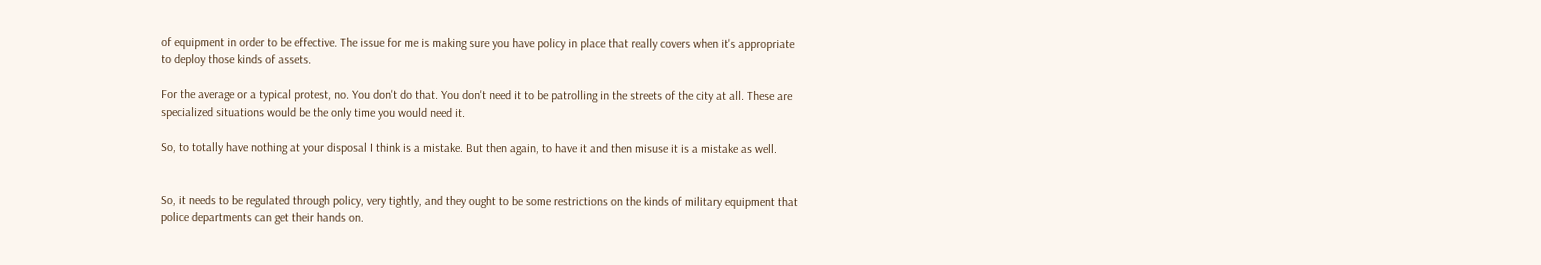of equipment in order to be effective. The issue for me is making sure you have policy in place that really covers when it's appropriate to deploy those kinds of assets.

For the average or a typical protest, no. You don't do that. You don't need it to be patrolling in the streets of the city at all. These are specialized situations would be the only time you would need it.

So, to totally have nothing at your disposal I think is a mistake. But then again, to have it and then misuse it is a mistake as well.


So, it needs to be regulated through policy, very tightly, and they ought to be some restrictions on the kinds of military equipment that police departments can get their hands on.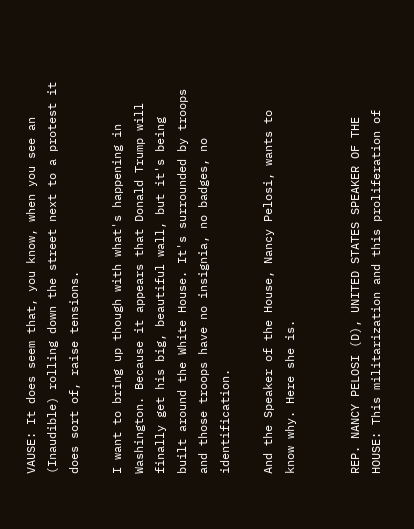VAUSE: It does seem that, you know, when you see an (Inaudible) rolling down the street next to a protest it does sort of, raise tensions.

I want to bring up though with what's happening in Washington. Because it appears that Donald Trump will finally get his big, beautiful wall, but it's being built around the White House. It's surrounded by troops and those troops have no insignia, no badges, no identification.

And the Speaker of the House, Nancy Pelosi, wants to know why. Here she is.


REP. NANCY PELOSI (D), UNITED STATES SPEAKER OF THE HOUSE: This militarization and this proliferation of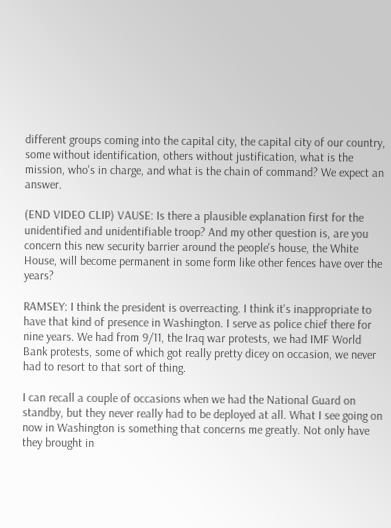different groups coming into the capital city, the capital city of our country, some without identification, others without justification, what is the mission, who's in charge, and what is the chain of command? We expect an answer.

(END VIDEO CLIP) VAUSE: Is there a plausible explanation first for the unidentified and unidentifiable troop? And my other question is, are you concern this new security barrier around the people's house, the White House, will become permanent in some form like other fences have over the years?

RAMSEY: I think the president is overreacting. I think it's inappropriate to have that kind of presence in Washington. I serve as police chief there for nine years. We had from 9/11, the Iraq war protests, we had IMF World Bank protests, some of which got really pretty dicey on occasion, we never had to resort to that sort of thing.

I can recall a couple of occasions when we had the National Guard on standby, but they never really had to be deployed at all. What I see going on now in Washington is something that concerns me greatly. Not only have they brought in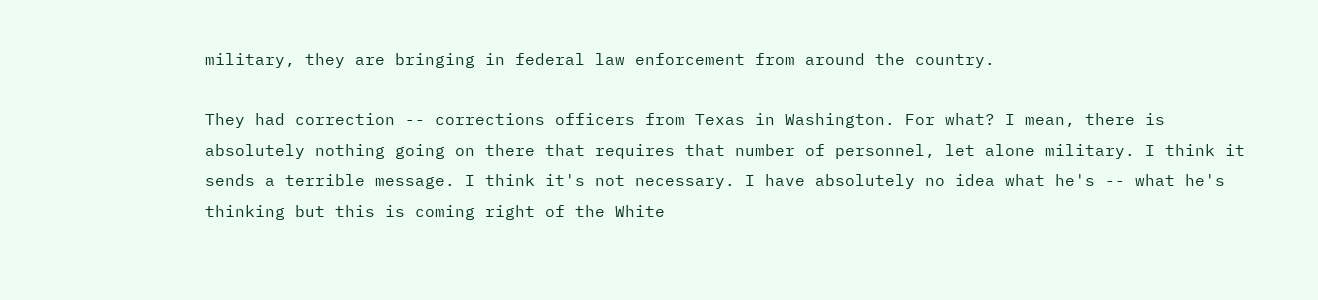military, they are bringing in federal law enforcement from around the country.

They had correction -- corrections officers from Texas in Washington. For what? I mean, there is absolutely nothing going on there that requires that number of personnel, let alone military. I think it sends a terrible message. I think it's not necessary. I have absolutely no idea what he's -- what he's thinking but this is coming right of the White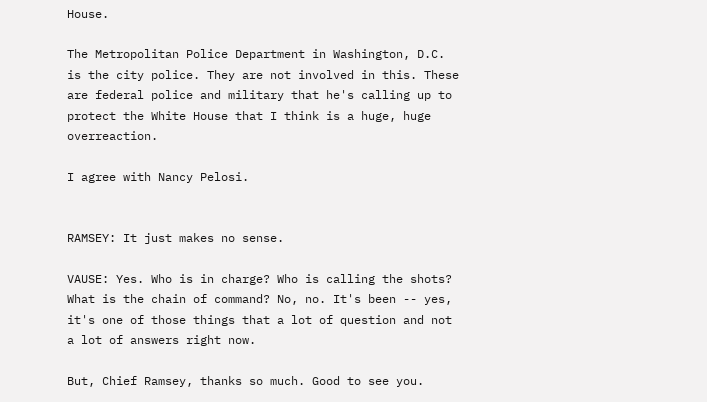House.

The Metropolitan Police Department in Washington, D.C. is the city police. They are not involved in this. These are federal police and military that he's calling up to protect the White House that I think is a huge, huge overreaction.

I agree with Nancy Pelosi.


RAMSEY: It just makes no sense.

VAUSE: Yes. Who is in charge? Who is calling the shots? What is the chain of command? No, no. It's been -- yes, it's one of those things that a lot of question and not a lot of answers right now.

But, Chief Ramsey, thanks so much. Good to see you.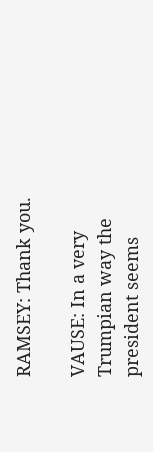RAMSEY: Thank you.

VAUSE: In a very Trumpian way the president seems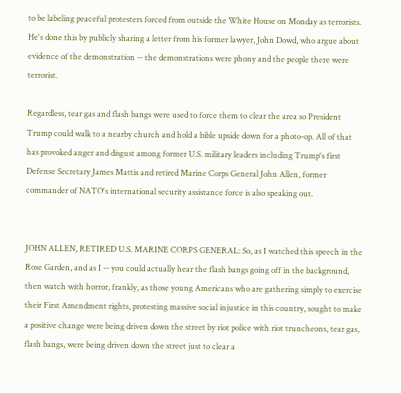to be labeling peaceful protesters forced from outside the White House on Monday as terrorists. He's done this by publicly sharing a letter from his former lawyer, John Dowd, who argue about evidence of the demonstration -- the demonstrations were phony and the people there were terrorist.

Regardless, tear gas and flash bangs were used to force them to clear the area so President Trump could walk to a nearby church and hold a bible upside down for a photo-op. All of that has provoked anger and disgust among former U.S. military leaders including Trump's first Defense Secretary James Mattis and retired Marine Corps General John Allen, former commander of NATO's international security assistance force is also speaking out.


JOHN ALLEN, RETIRED U.S. MARINE CORPS GENERAL: So, as I watched this speech in the Rose Garden, and as I -- you could actually hear the flash bangs going off in the background, then watch with horror, frankly, as those young Americans who are gathering simply to exercise their First Amendment rights, protesting massive social injustice in this country, sought to make a positive change were being driven down the street by riot police with riot truncheons, tear gas, flash bangs, were being driven down the street just to clear a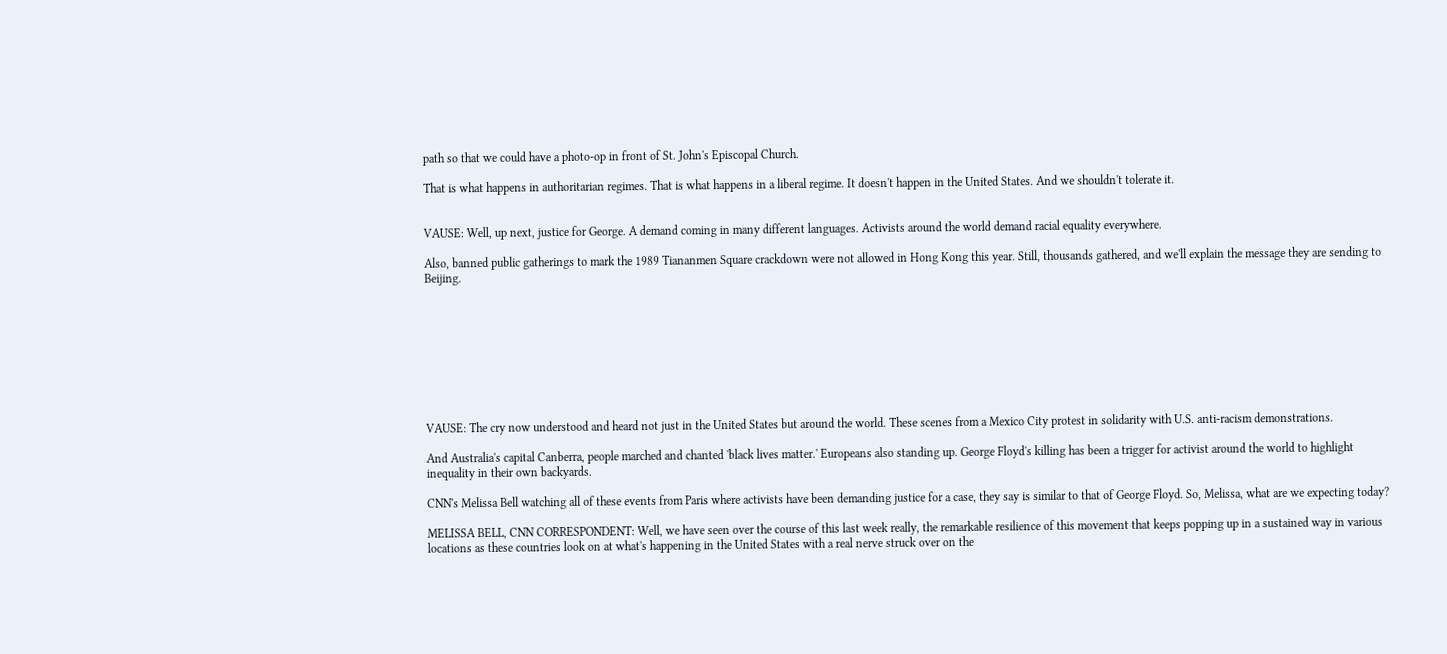path so that we could have a photo-op in front of St. John's Episcopal Church.

That is what happens in authoritarian regimes. That is what happens in a liberal regime. It doesn't happen in the United States. And we shouldn't tolerate it.


VAUSE: Well, up next, justice for George. A demand coming in many different languages. Activists around the world demand racial equality everywhere.

Also, banned public gatherings to mark the 1989 Tiananmen Square crackdown were not allowed in Hong Kong this year. Still, thousands gathered, and we'll explain the message they are sending to Beijing.









VAUSE: The cry now understood and heard not just in the United States but around the world. These scenes from a Mexico City protest in solidarity with U.S. anti-racism demonstrations.

And Australia's capital Canberra, people marched and chanted 'black lives matter.' Europeans also standing up. George Floyd's killing has been a trigger for activist around the world to highlight inequality in their own backyards.

CNN's Melissa Bell watching all of these events from Paris where activists have been demanding justice for a case, they say is similar to that of George Floyd. So, Melissa, what are we expecting today?

MELISSA BELL, CNN CORRESPONDENT: Well, we have seen over the course of this last week really, the remarkable resilience of this movement that keeps popping up in a sustained way in various locations as these countries look on at what's happening in the United States with a real nerve struck over on the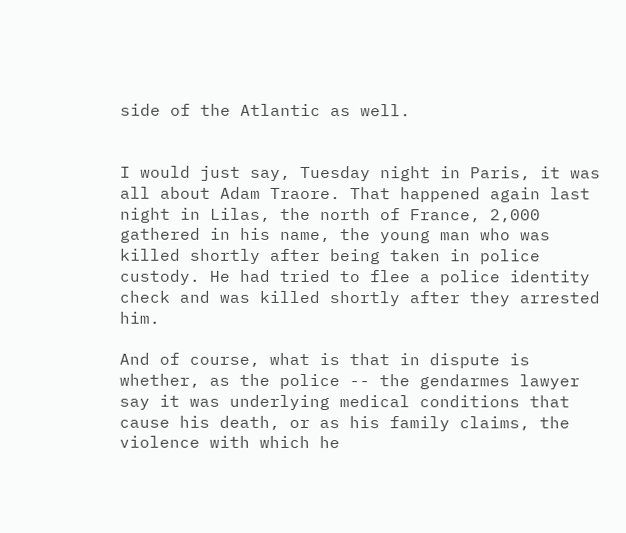side of the Atlantic as well.


I would just say, Tuesday night in Paris, it was all about Adam Traore. That happened again last night in Lilas, the north of France, 2,000 gathered in his name, the young man who was killed shortly after being taken in police custody. He had tried to flee a police identity check and was killed shortly after they arrested him.

And of course, what is that in dispute is whether, as the police -- the gendarmes lawyer say it was underlying medical conditions that cause his death, or as his family claims, the violence with which he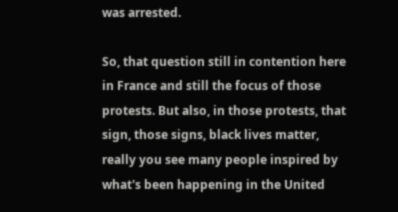was arrested.

So, that question still in contention here in France and still the focus of those protests. But also, in those protests, that sign, those signs, black lives matter, really you see many people inspired by what's been happening in the United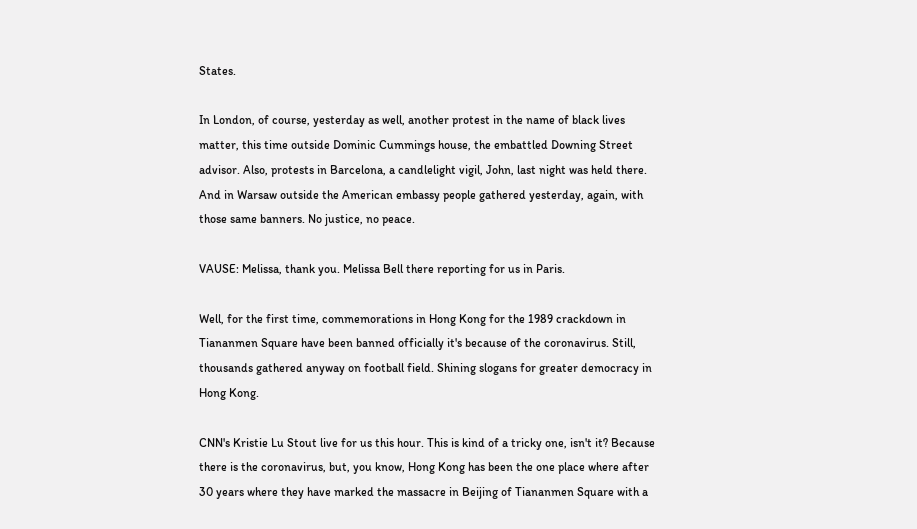States.

In London, of course, yesterday as well, another protest in the name of black lives matter, this time outside Dominic Cummings house, the embattled Downing Street advisor. Also, protests in Barcelona, a candlelight vigil, John, last night was held there. And in Warsaw outside the American embassy people gathered yesterday, again, with those same banners. No justice, no peace.

VAUSE: Melissa, thank you. Melissa Bell there reporting for us in Paris.

Well, for the first time, commemorations in Hong Kong for the 1989 crackdown in Tiananmen Square have been banned officially it's because of the coronavirus. Still, thousands gathered anyway on football field. Shining slogans for greater democracy in Hong Kong.

CNN's Kristie Lu Stout live for us this hour. This is kind of a tricky one, isn't it? Because there is the coronavirus, but, you know, Hong Kong has been the one place where after 30 years where they have marked the massacre in Beijing of Tiananmen Square with a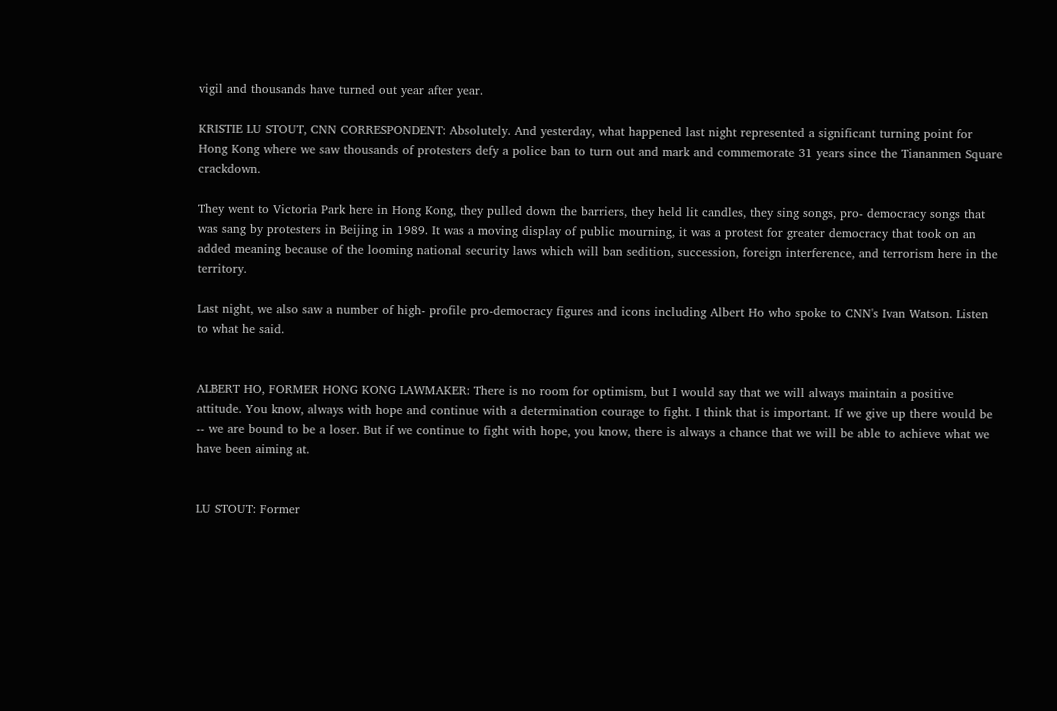vigil and thousands have turned out year after year.

KRISTIE LU STOUT, CNN CORRESPONDENT: Absolutely. And yesterday, what happened last night represented a significant turning point for Hong Kong where we saw thousands of protesters defy a police ban to turn out and mark and commemorate 31 years since the Tiananmen Square crackdown.

They went to Victoria Park here in Hong Kong, they pulled down the barriers, they held lit candles, they sing songs, pro- democracy songs that was sang by protesters in Beijing in 1989. It was a moving display of public mourning, it was a protest for greater democracy that took on an added meaning because of the looming national security laws which will ban sedition, succession, foreign interference, and terrorism here in the territory.

Last night, we also saw a number of high- profile pro-democracy figures and icons including Albert Ho who spoke to CNN's Ivan Watson. Listen to what he said.


ALBERT HO, FORMER HONG KONG LAWMAKER: There is no room for optimism, but I would say that we will always maintain a positive attitude. You know, always with hope and continue with a determination courage to fight. I think that is important. If we give up there would be -- we are bound to be a loser. But if we continue to fight with hope, you know, there is always a chance that we will be able to achieve what we have been aiming at.


LU STOUT: Former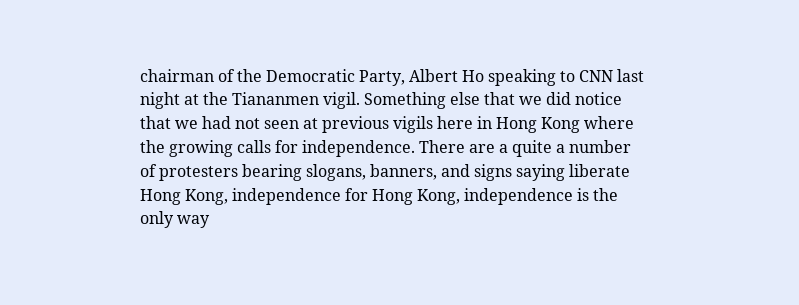chairman of the Democratic Party, Albert Ho speaking to CNN last night at the Tiananmen vigil. Something else that we did notice that we had not seen at previous vigils here in Hong Kong where the growing calls for independence. There are a quite a number of protesters bearing slogans, banners, and signs saying liberate Hong Kong, independence for Hong Kong, independence is the only way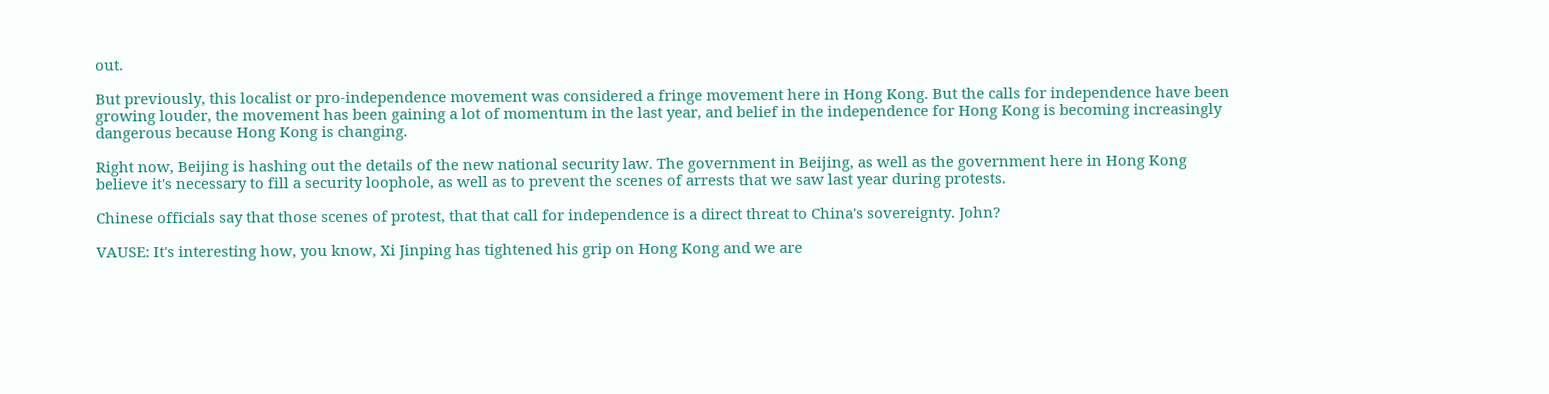out.

But previously, this localist or pro-independence movement was considered a fringe movement here in Hong Kong. But the calls for independence have been growing louder, the movement has been gaining a lot of momentum in the last year, and belief in the independence for Hong Kong is becoming increasingly dangerous because Hong Kong is changing.

Right now, Beijing is hashing out the details of the new national security law. The government in Beijing, as well as the government here in Hong Kong believe it's necessary to fill a security loophole, as well as to prevent the scenes of arrests that we saw last year during protests.

Chinese officials say that those scenes of protest, that that call for independence is a direct threat to China's sovereignty. John?

VAUSE: It's interesting how, you know, Xi Jinping has tightened his grip on Hong Kong and we are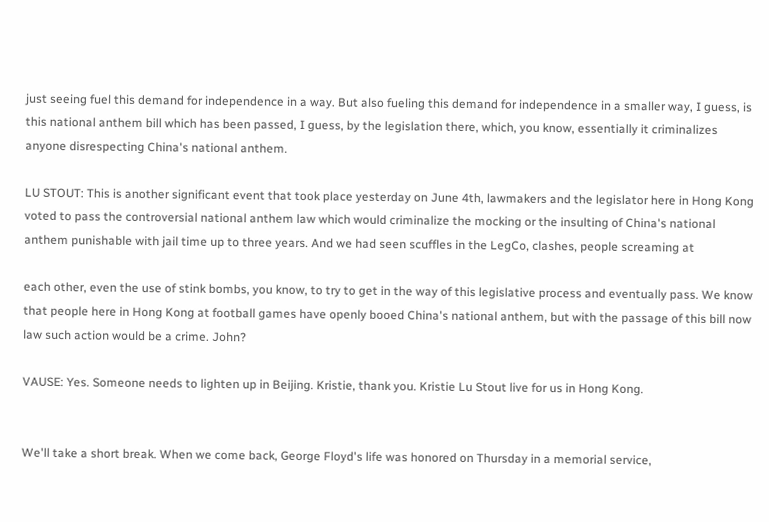just seeing fuel this demand for independence in a way. But also fueling this demand for independence in a smaller way, I guess, is this national anthem bill which has been passed, I guess, by the legislation there, which, you know, essentially it criminalizes anyone disrespecting China's national anthem.

LU STOUT: This is another significant event that took place yesterday on June 4th, lawmakers and the legislator here in Hong Kong voted to pass the controversial national anthem law which would criminalize the mocking or the insulting of China's national anthem punishable with jail time up to three years. And we had seen scuffles in the LegCo, clashes, people screaming at

each other, even the use of stink bombs, you know, to try to get in the way of this legislative process and eventually pass. We know that people here in Hong Kong at football games have openly booed China's national anthem, but with the passage of this bill now law such action would be a crime. John?

VAUSE: Yes. Someone needs to lighten up in Beijing. Kristie, thank you. Kristie Lu Stout live for us in Hong Kong.


We'll take a short break. When we come back, George Floyd's life was honored on Thursday in a memorial service,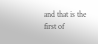and that is the first of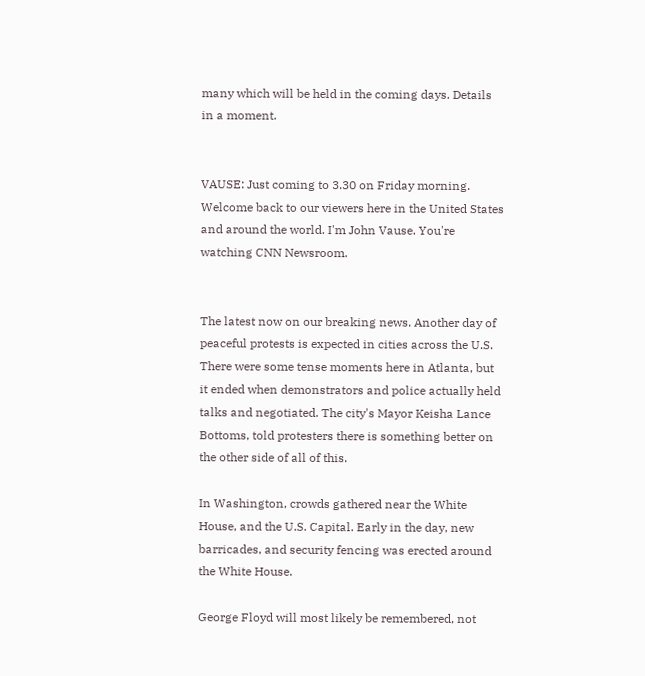many which will be held in the coming days. Details in a moment.


VAUSE: Just coming to 3.30 on Friday morning. Welcome back to our viewers here in the United States and around the world. I'm John Vause. You're watching CNN Newsroom.


The latest now on our breaking news. Another day of peaceful protests is expected in cities across the U.S. There were some tense moments here in Atlanta, but it ended when demonstrators and police actually held talks and negotiated. The city's Mayor Keisha Lance Bottoms, told protesters there is something better on the other side of all of this.

In Washington, crowds gathered near the White House, and the U.S. Capital. Early in the day, new barricades, and security fencing was erected around the White House.

George Floyd will most likely be remembered, not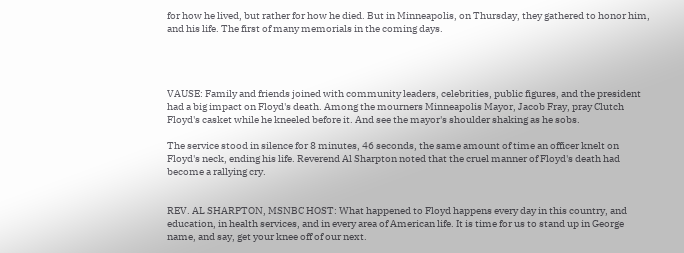for how he lived, but rather for how he died. But in Minneapolis, on Thursday, they gathered to honor him, and his life. The first of many memorials in the coming days.




VAUSE: Family and friends joined with community leaders, celebrities, public figures, and the president had a big impact on Floyd's death. Among the mourners Minneapolis Mayor, Jacob Fray, pray Clutch Floyd's casket while he kneeled before it. And see the mayor's shoulder shaking as he sobs.

The service stood in silence for 8 minutes, 46 seconds, the same amount of time an officer knelt on Floyd's neck, ending his life. Reverend Al Sharpton noted that the cruel manner of Floyd's death had become a rallying cry.


REV. AL SHARPTON, MSNBC HOST: What happened to Floyd happens every day in this country, and education, in health services, and in every area of American life. It is time for us to stand up in George name, and say, get your knee off of our next.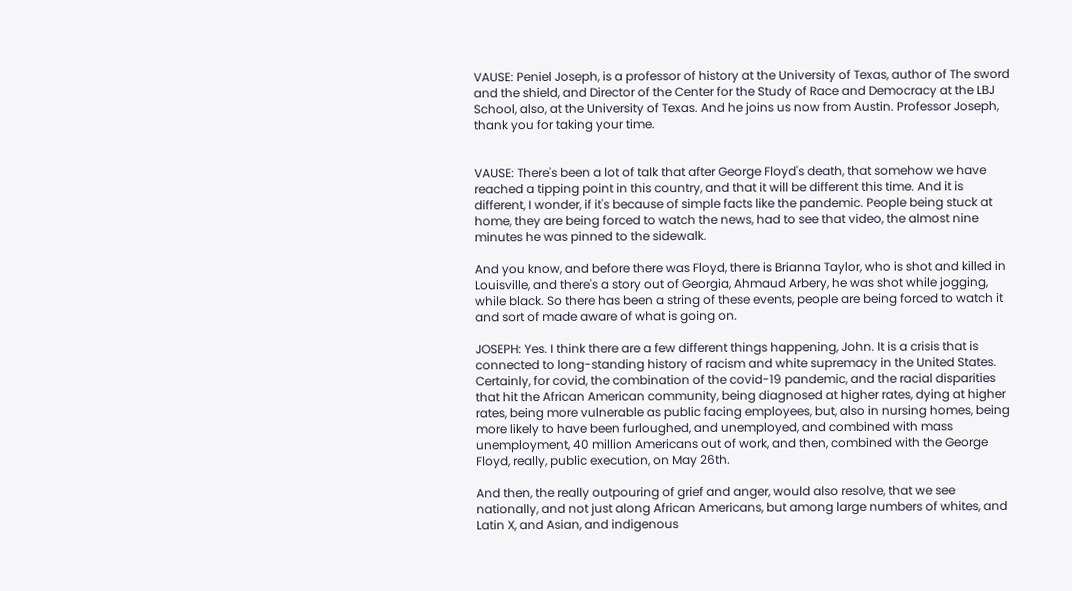VAUSE: Peniel Joseph, is a professor of history at the University of Texas, author of The sword and the shield, and Director of the Center for the Study of Race and Democracy at the LBJ School, also, at the University of Texas. And he joins us now from Austin. Professor Joseph, thank you for taking your time.


VAUSE: There's been a lot of talk that after George Floyd's death, that somehow we have reached a tipping point in this country, and that it will be different this time. And it is different, I wonder, if it's because of simple facts like the pandemic. People being stuck at home, they are being forced to watch the news, had to see that video, the almost nine minutes he was pinned to the sidewalk.

And you know, and before there was Floyd, there is Brianna Taylor, who is shot and killed in Louisville, and there's a story out of Georgia, Ahmaud Arbery, he was shot while jogging, while black. So there has been a string of these events, people are being forced to watch it and sort of made aware of what is going on.

JOSEPH: Yes. I think there are a few different things happening, John. It is a crisis that is connected to long-standing history of racism and white supremacy in the United States. Certainly, for covid, the combination of the covid-19 pandemic, and the racial disparities that hit the African American community, being diagnosed at higher rates, dying at higher rates, being more vulnerable as public facing employees, but, also in nursing homes, being more likely to have been furloughed, and unemployed, and combined with mass unemployment, 40 million Americans out of work, and then, combined with the George Floyd, really, public execution, on May 26th.

And then, the really outpouring of grief and anger, would also resolve, that we see nationally, and not just along African Americans, but among large numbers of whites, and Latin X, and Asian, and indigenous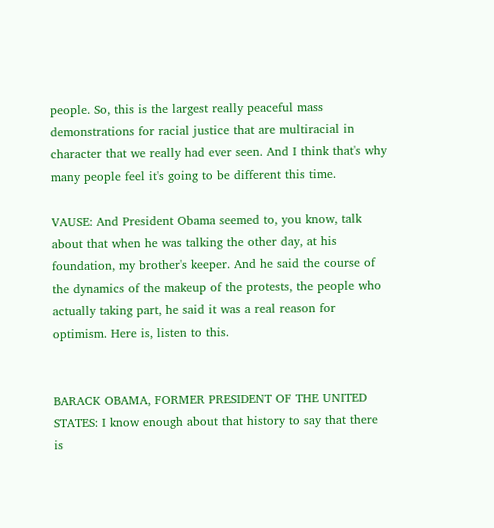people. So, this is the largest really peaceful mass demonstrations for racial justice that are multiracial in character that we really had ever seen. And I think that's why many people feel it's going to be different this time.

VAUSE: And President Obama seemed to, you know, talk about that when he was talking the other day, at his foundation, my brother's keeper. And he said the course of the dynamics of the makeup of the protests, the people who actually taking part, he said it was a real reason for optimism. Here is, listen to this.


BARACK OBAMA, FORMER PRESIDENT OF THE UNITED STATES: I know enough about that history to say that there is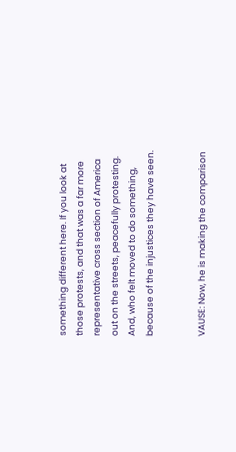something different here. If you look at those protests, and that was a far more representative cross section of America out on the streets, peacefully protesting. And, who felt moved to do something, because of the injustices they have seen.


VAUSE: Now, he is making the comparison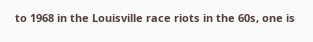to 1968 in the Louisville race riots in the 60s, one is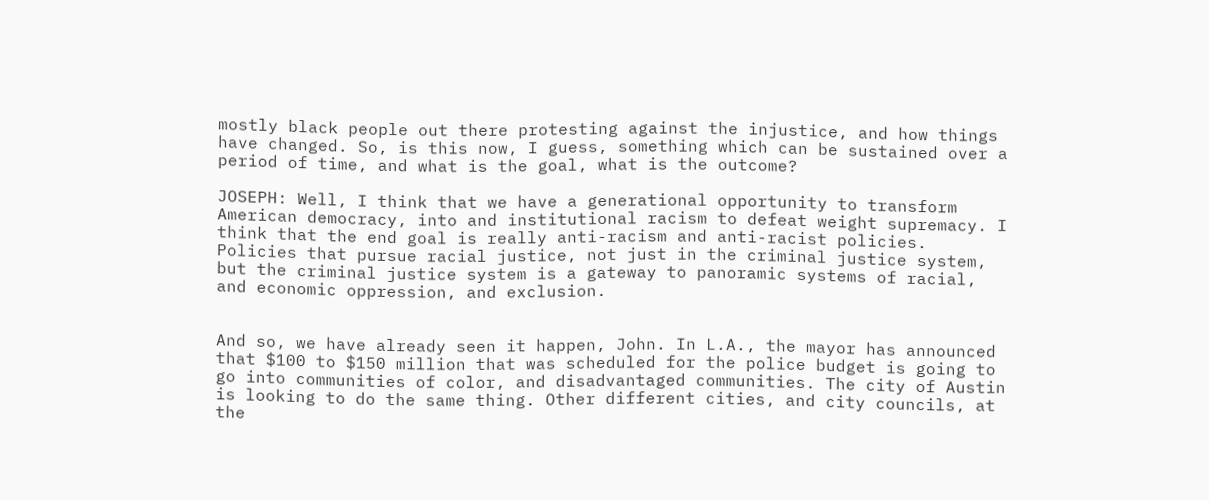mostly black people out there protesting against the injustice, and how things have changed. So, is this now, I guess, something which can be sustained over a period of time, and what is the goal, what is the outcome?

JOSEPH: Well, I think that we have a generational opportunity to transform American democracy, into and institutional racism to defeat weight supremacy. I think that the end goal is really anti-racism and anti-racist policies. Policies that pursue racial justice, not just in the criminal justice system, but the criminal justice system is a gateway to panoramic systems of racial, and economic oppression, and exclusion.


And so, we have already seen it happen, John. In L.A., the mayor has announced that $100 to $150 million that was scheduled for the police budget is going to go into communities of color, and disadvantaged communities. The city of Austin is looking to do the same thing. Other different cities, and city councils, at the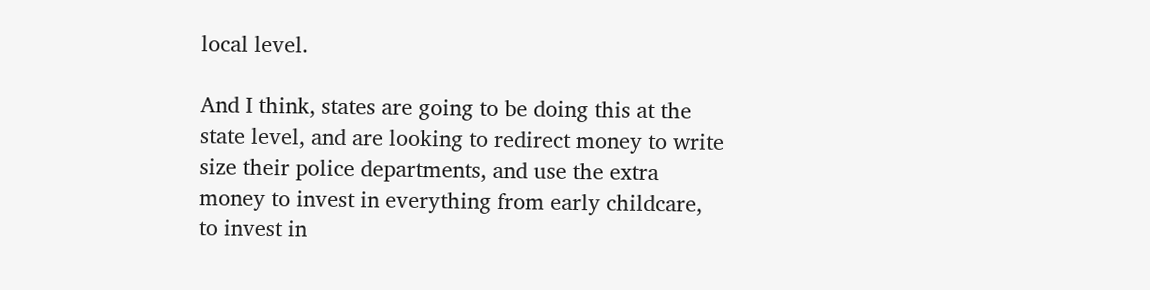local level.

And I think, states are going to be doing this at the state level, and are looking to redirect money to write size their police departments, and use the extra money to invest in everything from early childcare, to invest in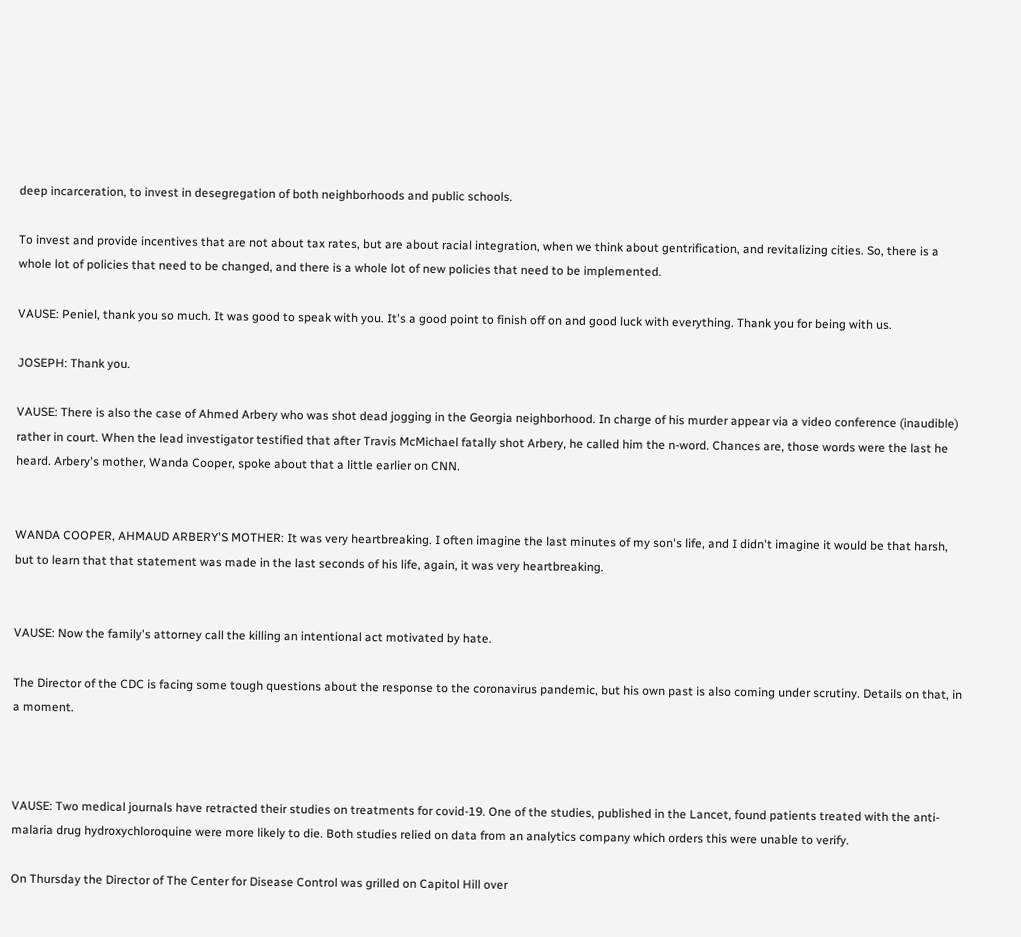deep incarceration, to invest in desegregation of both neighborhoods and public schools.

To invest and provide incentives that are not about tax rates, but are about racial integration, when we think about gentrification, and revitalizing cities. So, there is a whole lot of policies that need to be changed, and there is a whole lot of new policies that need to be implemented.

VAUSE: Peniel, thank you so much. It was good to speak with you. It's a good point to finish off on and good luck with everything. Thank you for being with us.

JOSEPH: Thank you.

VAUSE: There is also the case of Ahmed Arbery who was shot dead jogging in the Georgia neighborhood. In charge of his murder appear via a video conference (inaudible) rather in court. When the lead investigator testified that after Travis McMichael fatally shot Arbery, he called him the n-word. Chances are, those words were the last he heard. Arbery's mother, Wanda Cooper, spoke about that a little earlier on CNN.


WANDA COOPER, AHMAUD ARBERY'S MOTHER: It was very heartbreaking. I often imagine the last minutes of my son's life, and I didn't imagine it would be that harsh, but to learn that that statement was made in the last seconds of his life, again, it was very heartbreaking.


VAUSE: Now the family's attorney call the killing an intentional act motivated by hate.

The Director of the CDC is facing some tough questions about the response to the coronavirus pandemic, but his own past is also coming under scrutiny. Details on that, in a moment.



VAUSE: Two medical journals have retracted their studies on treatments for covid-19. One of the studies, published in the Lancet, found patients treated with the anti-malaria drug hydroxychloroquine were more likely to die. Both studies relied on data from an analytics company which orders this were unable to verify.

On Thursday the Director of The Center for Disease Control was grilled on Capitol Hill over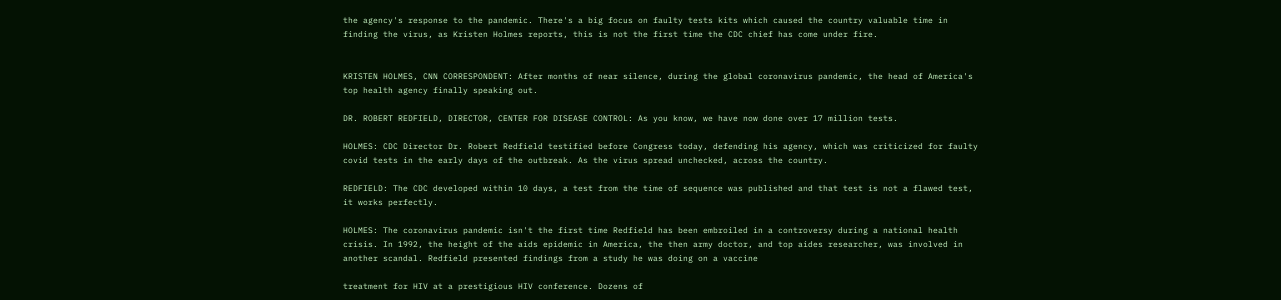the agency's response to the pandemic. There's a big focus on faulty tests kits which caused the country valuable time in finding the virus, as Kristen Holmes reports, this is not the first time the CDC chief has come under fire.


KRISTEN HOLMES, CNN CORRESPONDENT: After months of near silence, during the global coronavirus pandemic, the head of America's top health agency finally speaking out.

DR. ROBERT REDFIELD, DIRECTOR, CENTER FOR DISEASE CONTROL: As you know, we have now done over 17 million tests.

HOLMES: CDC Director Dr. Robert Redfield testified before Congress today, defending his agency, which was criticized for faulty covid tests in the early days of the outbreak. As the virus spread unchecked, across the country.

REDFIELD: The CDC developed within 10 days, a test from the time of sequence was published and that test is not a flawed test, it works perfectly.

HOLMES: The coronavirus pandemic isn't the first time Redfield has been embroiled in a controversy during a national health crisis. In 1992, the height of the aids epidemic in America, the then army doctor, and top aides researcher, was involved in another scandal. Redfield presented findings from a study he was doing on a vaccine

treatment for HIV at a prestigious HIV conference. Dozens of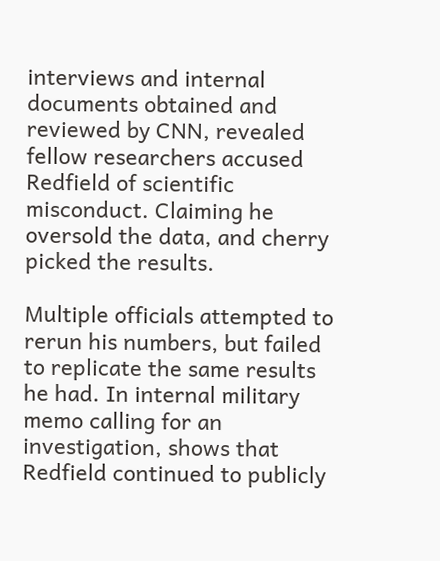interviews and internal documents obtained and reviewed by CNN, revealed fellow researchers accused Redfield of scientific misconduct. Claiming he oversold the data, and cherry picked the results.

Multiple officials attempted to rerun his numbers, but failed to replicate the same results he had. In internal military memo calling for an investigation, shows that Redfield continued to publicly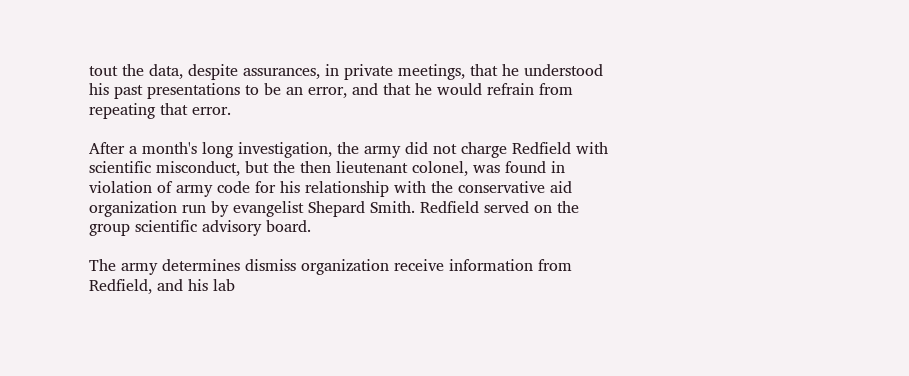tout the data, despite assurances, in private meetings, that he understood his past presentations to be an error, and that he would refrain from repeating that error.

After a month's long investigation, the army did not charge Redfield with scientific misconduct, but the then lieutenant colonel, was found in violation of army code for his relationship with the conservative aid organization run by evangelist Shepard Smith. Redfield served on the group scientific advisory board.

The army determines dismiss organization receive information from Redfield, and his lab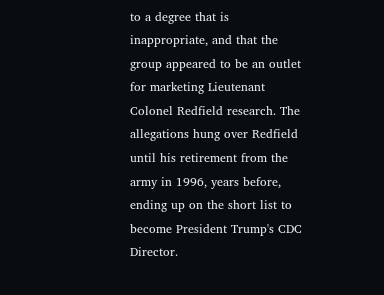to a degree that is inappropriate, and that the group appeared to be an outlet for marketing Lieutenant Colonel Redfield research. The allegations hung over Redfield until his retirement from the army in 1996, years before, ending up on the short list to become President Trump's CDC Director.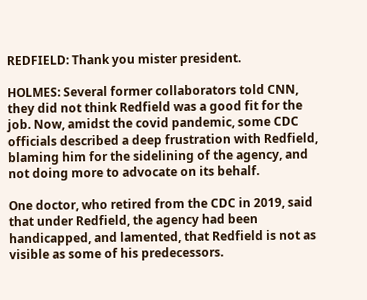REDFIELD: Thank you mister president.

HOLMES: Several former collaborators told CNN, they did not think Redfield was a good fit for the job. Now, amidst the covid pandemic, some CDC officials described a deep frustration with Redfield, blaming him for the sidelining of the agency, and not doing more to advocate on its behalf.

One doctor, who retired from the CDC in 2019, said that under Redfield, the agency had been handicapped, and lamented, that Redfield is not as visible as some of his predecessors.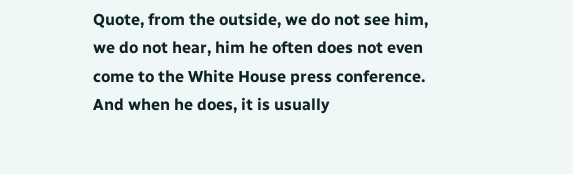Quote, from the outside, we do not see him, we do not hear, him he often does not even come to the White House press conference. And when he does, it is usually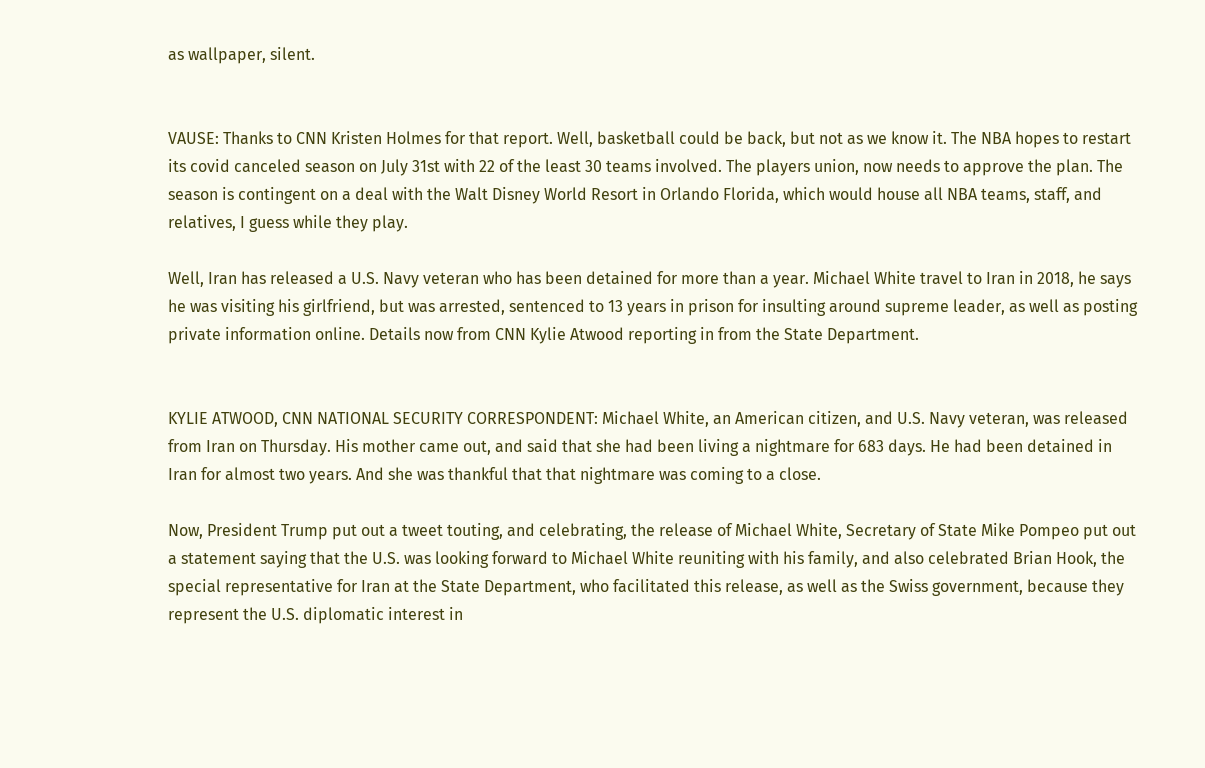as wallpaper, silent.


VAUSE: Thanks to CNN Kristen Holmes for that report. Well, basketball could be back, but not as we know it. The NBA hopes to restart its covid canceled season on July 31st with 22 of the least 30 teams involved. The players union, now needs to approve the plan. The season is contingent on a deal with the Walt Disney World Resort in Orlando Florida, which would house all NBA teams, staff, and relatives, I guess while they play.

Well, Iran has released a U.S. Navy veteran who has been detained for more than a year. Michael White travel to Iran in 2018, he says he was visiting his girlfriend, but was arrested, sentenced to 13 years in prison for insulting around supreme leader, as well as posting private information online. Details now from CNN Kylie Atwood reporting in from the State Department.


KYLIE ATWOOD, CNN NATIONAL SECURITY CORRESPONDENT: Michael White, an American citizen, and U.S. Navy veteran, was released from Iran on Thursday. His mother came out, and said that she had been living a nightmare for 683 days. He had been detained in Iran for almost two years. And she was thankful that that nightmare was coming to a close.

Now, President Trump put out a tweet touting, and celebrating, the release of Michael White, Secretary of State Mike Pompeo put out a statement saying that the U.S. was looking forward to Michael White reuniting with his family, and also celebrated Brian Hook, the special representative for Iran at the State Department, who facilitated this release, as well as the Swiss government, because they represent the U.S. diplomatic interest in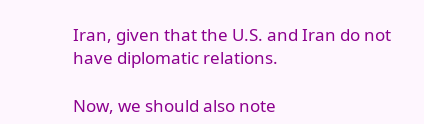Iran, given that the U.S. and Iran do not have diplomatic relations.

Now, we should also note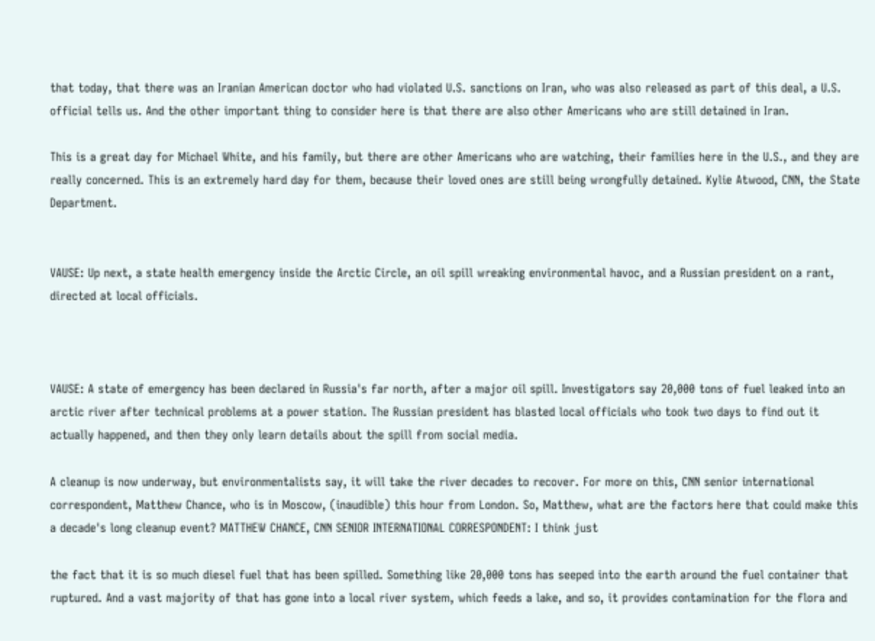that today, that there was an Iranian American doctor who had violated U.S. sanctions on Iran, who was also released as part of this deal, a U.S. official tells us. And the other important thing to consider here is that there are also other Americans who are still detained in Iran.

This is a great day for Michael White, and his family, but there are other Americans who are watching, their families here in the U.S., and they are really concerned. This is an extremely hard day for them, because their loved ones are still being wrongfully detained. Kylie Atwood, CNN, the State Department.


VAUSE: Up next, a state health emergency inside the Arctic Circle, an oil spill wreaking environmental havoc, and a Russian president on a rant, directed at local officials.



VAUSE: A state of emergency has been declared in Russia's far north, after a major oil spill. Investigators say 20,000 tons of fuel leaked into an arctic river after technical problems at a power station. The Russian president has blasted local officials who took two days to find out it actually happened, and then they only learn details about the spill from social media.

A cleanup is now underway, but environmentalists say, it will take the river decades to recover. For more on this, CNN senior international correspondent, Matthew Chance, who is in Moscow, (inaudible) this hour from London. So, Matthew, what are the factors here that could make this a decade's long cleanup event? MATTHEW CHANCE, CNN SENIOR INTERNATIONAL CORRESPONDENT: I think just

the fact that it is so much diesel fuel that has been spilled. Something like 20,000 tons has seeped into the earth around the fuel container that ruptured. And a vast majority of that has gone into a local river system, which feeds a lake, and so, it provides contamination for the flora and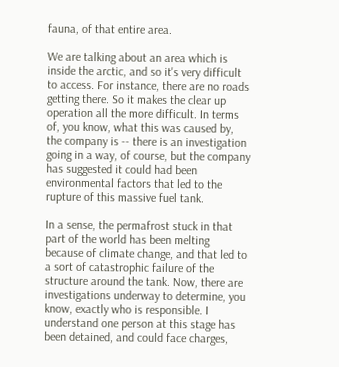fauna, of that entire area.

We are talking about an area which is inside the arctic, and so it's very difficult to access. For instance, there are no roads getting there. So it makes the clear up operation all the more difficult. In terms of, you know, what this was caused by, the company is -- there is an investigation going in a way, of course, but the company has suggested it could had been environmental factors that led to the rupture of this massive fuel tank.

In a sense, the permafrost stuck in that part of the world has been melting because of climate change, and that led to a sort of catastrophic failure of the structure around the tank. Now, there are investigations underway to determine, you know, exactly who is responsible. I understand one person at this stage has been detained, and could face charges,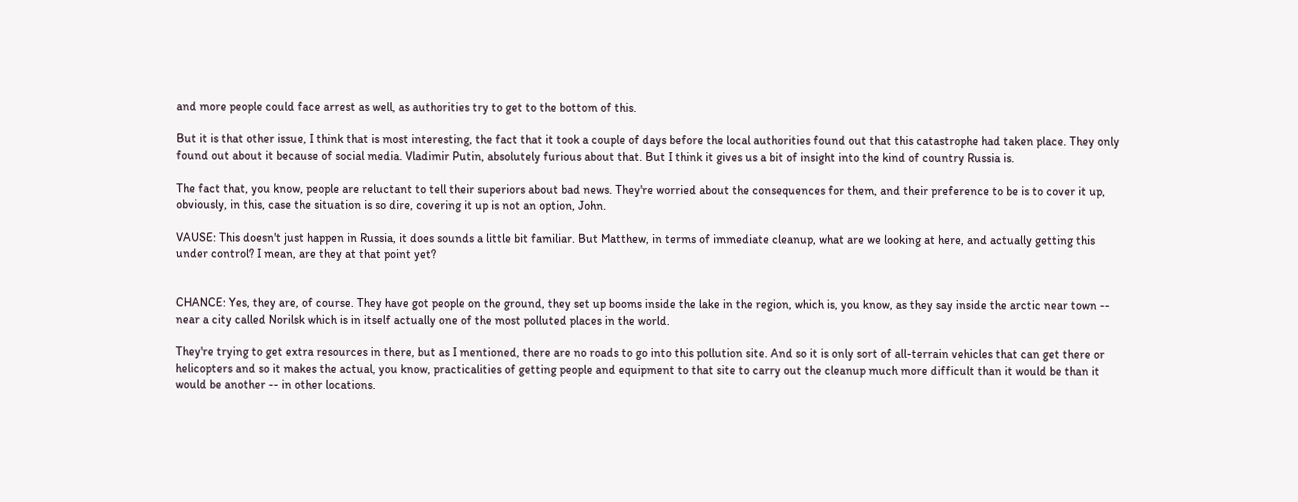and more people could face arrest as well, as authorities try to get to the bottom of this.

But it is that other issue, I think that is most interesting, the fact that it took a couple of days before the local authorities found out that this catastrophe had taken place. They only found out about it because of social media. Vladimir Putin, absolutely furious about that. But I think it gives us a bit of insight into the kind of country Russia is.

The fact that, you know, people are reluctant to tell their superiors about bad news. They're worried about the consequences for them, and their preference to be is to cover it up, obviously, in this, case the situation is so dire, covering it up is not an option, John.

VAUSE: This doesn't just happen in Russia, it does sounds a little bit familiar. But Matthew, in terms of immediate cleanup, what are we looking at here, and actually getting this under control? I mean, are they at that point yet?


CHANCE: Yes, they are, of course. They have got people on the ground, they set up booms inside the lake in the region, which is, you know, as they say inside the arctic near town -- near a city called Norilsk which is in itself actually one of the most polluted places in the world.

They're trying to get extra resources in there, but as I mentioned, there are no roads to go into this pollution site. And so it is only sort of all-terrain vehicles that can get there or helicopters and so it makes the actual, you know, practicalities of getting people and equipment to that site to carry out the cleanup much more difficult than it would be than it would be another -- in other locations.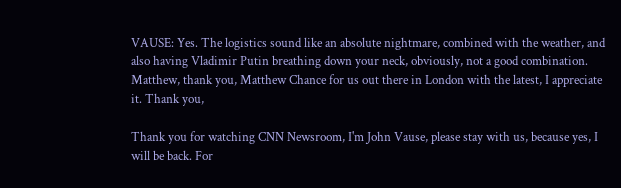VAUSE: Yes. The logistics sound like an absolute nightmare, combined with the weather, and also having Vladimir Putin breathing down your neck, obviously, not a good combination. Matthew, thank you, Matthew Chance for us out there in London with the latest, I appreciate it. Thank you,

Thank you for watching CNN Newsroom, I'm John Vause, please stay with us, because yes, I will be back. For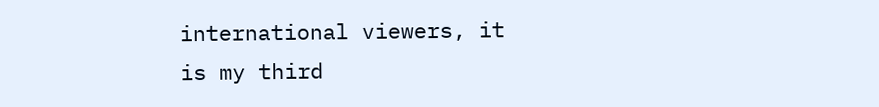international viewers, it is my third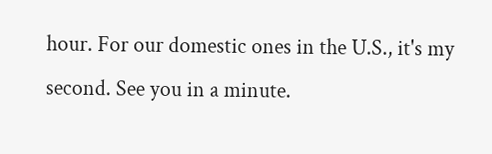hour. For our domestic ones in the U.S., it's my second. See you in a minute.